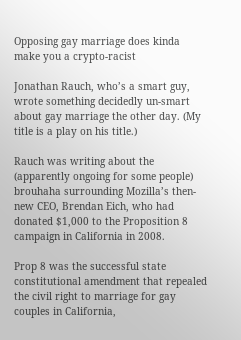Opposing gay marriage does kinda make you a crypto-racist

Jonathan Rauch, who’s a smart guy, wrote something decidedly un-smart about gay marriage the other day. (My title is a play on his title.)

Rauch was writing about the (apparently ongoing for some people) brouhaha surrounding Mozilla’s then-new CEO, Brendan Eich, who had donated $1,000 to the Proposition 8 campaign in California in 2008.

Prop 8 was the successful state constitutional amendment that repealed the civil right to marriage for gay couples in California,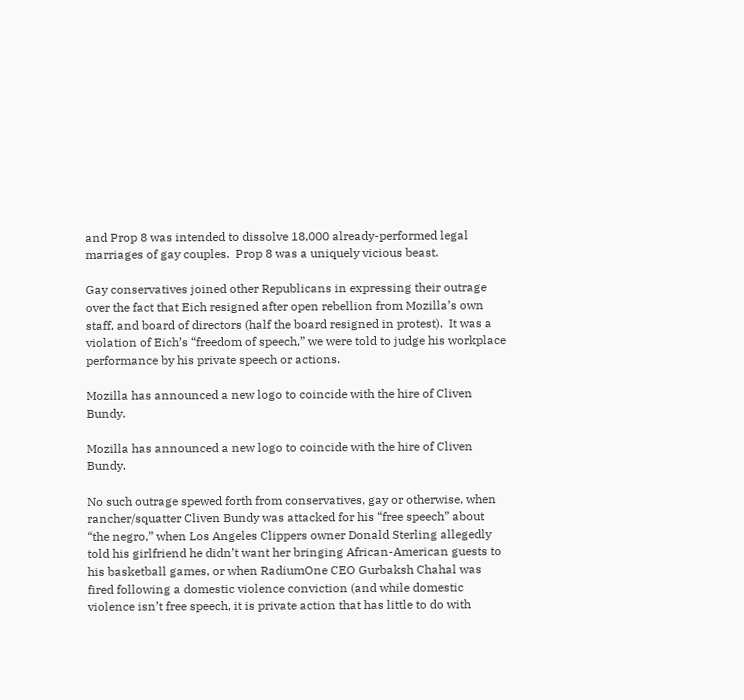and Prop 8 was intended to dissolve 18,000 already-performed legal marriages of gay couples.  Prop 8 was a uniquely vicious beast.

Gay conservatives joined other Republicans in expressing their outrage over the fact that Eich resigned after open rebellion from Mozilla’s own staff, and board of directors (half the board resigned in protest).  It was a violation of Eich’s “freedom of speech,” we were told to judge his workplace performance by his private speech or actions.

Mozilla has announced a new logo to coincide with the hire of Cliven Bundy.

Mozilla has announced a new logo to coincide with the hire of Cliven Bundy.

No such outrage spewed forth from conservatives, gay or otherwise, when rancher/squatter Cliven Bundy was attacked for his “free speech” about “the negro,” when Los Angeles Clippers owner Donald Sterling allegedly told his girlfriend he didn’t want her bringing African-American guests to his basketball games, or when RadiumOne CEO Gurbaksh Chahal was fired following a domestic violence conviction (and while domestic violence isn’t free speech, it is private action that has little to do with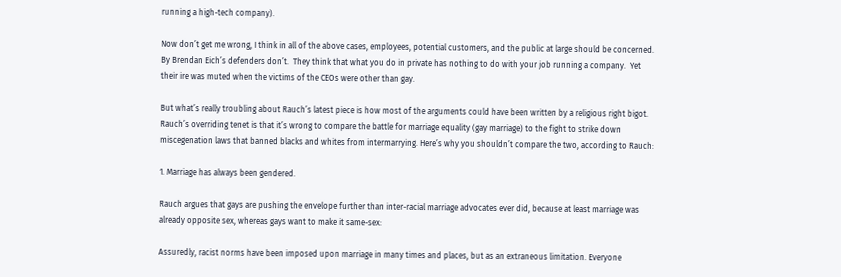running a high-tech company).

Now don’t get me wrong, I think in all of the above cases, employees, potential customers, and the public at large should be concerned. By Brendan Eich’s defenders don’t.  They think that what you do in private has nothing to do with your job running a company.  Yet their ire was muted when the victims of the CEOs were other than gay.

But what’s really troubling about Rauch’s latest piece is how most of the arguments could have been written by a religious right bigot.  Rauch’s overriding tenet is that it’s wrong to compare the battle for marriage equality (gay marriage) to the fight to strike down miscegenation laws that banned blacks and whites from intermarrying. Here’s why you shouldn’t compare the two, according to Rauch:

1. Marriage has always been gendered.

Rauch argues that gays are pushing the envelope further than inter-racial marriage advocates ever did, because at least marriage was already opposite sex, whereas gays want to make it same-sex:

Assuredly, racist norms have been imposed upon marriage in many times and places, but as an extraneous limitation. Everyone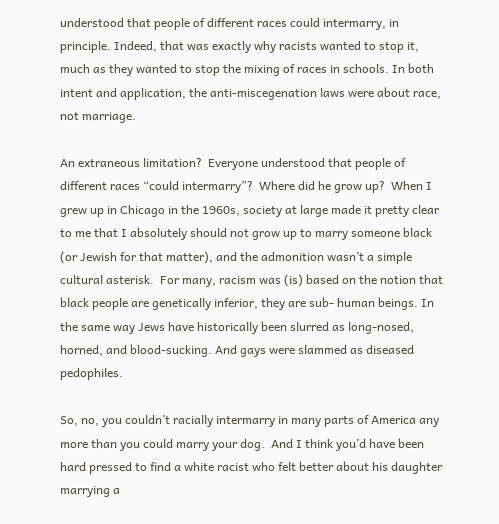understood that people of different races could intermarry, in principle. Indeed, that was exactly why racists wanted to stop it, much as they wanted to stop the mixing of races in schools. In both intent and application, the anti-miscegenation laws were about race, not marriage.

An extraneous limitation?  Everyone understood that people of different races “could intermarry”?  Where did he grow up?  When I grew up in Chicago in the 1960s, society at large made it pretty clear to me that I absolutely should not grow up to marry someone black (or Jewish for that matter), and the admonition wasn’t a simple cultural asterisk.  For many, racism was (is) based on the notion that black people are genetically inferior, they are sub- human beings. In the same way Jews have historically been slurred as long-nosed, horned, and blood-sucking. And gays were slammed as diseased pedophiles.

So, no, you couldn’t racially intermarry in many parts of America any more than you could marry your dog.  And I think you’d have been hard pressed to find a white racist who felt better about his daughter marrying a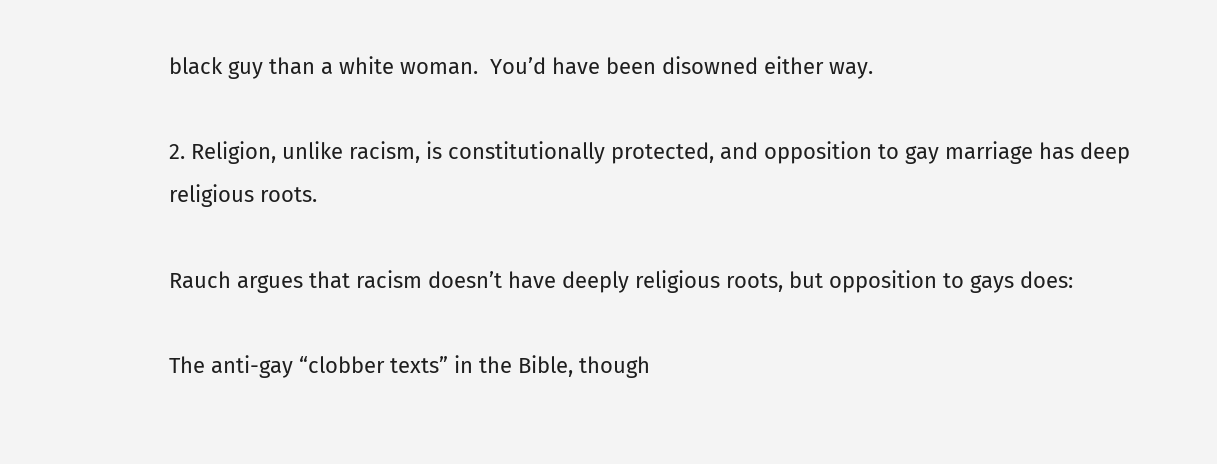black guy than a white woman.  You’d have been disowned either way.

2. Religion, unlike racism, is constitutionally protected, and opposition to gay marriage has deep religious roots.

Rauch argues that racism doesn’t have deeply religious roots, but opposition to gays does:

The anti-gay “clobber texts” in the Bible, though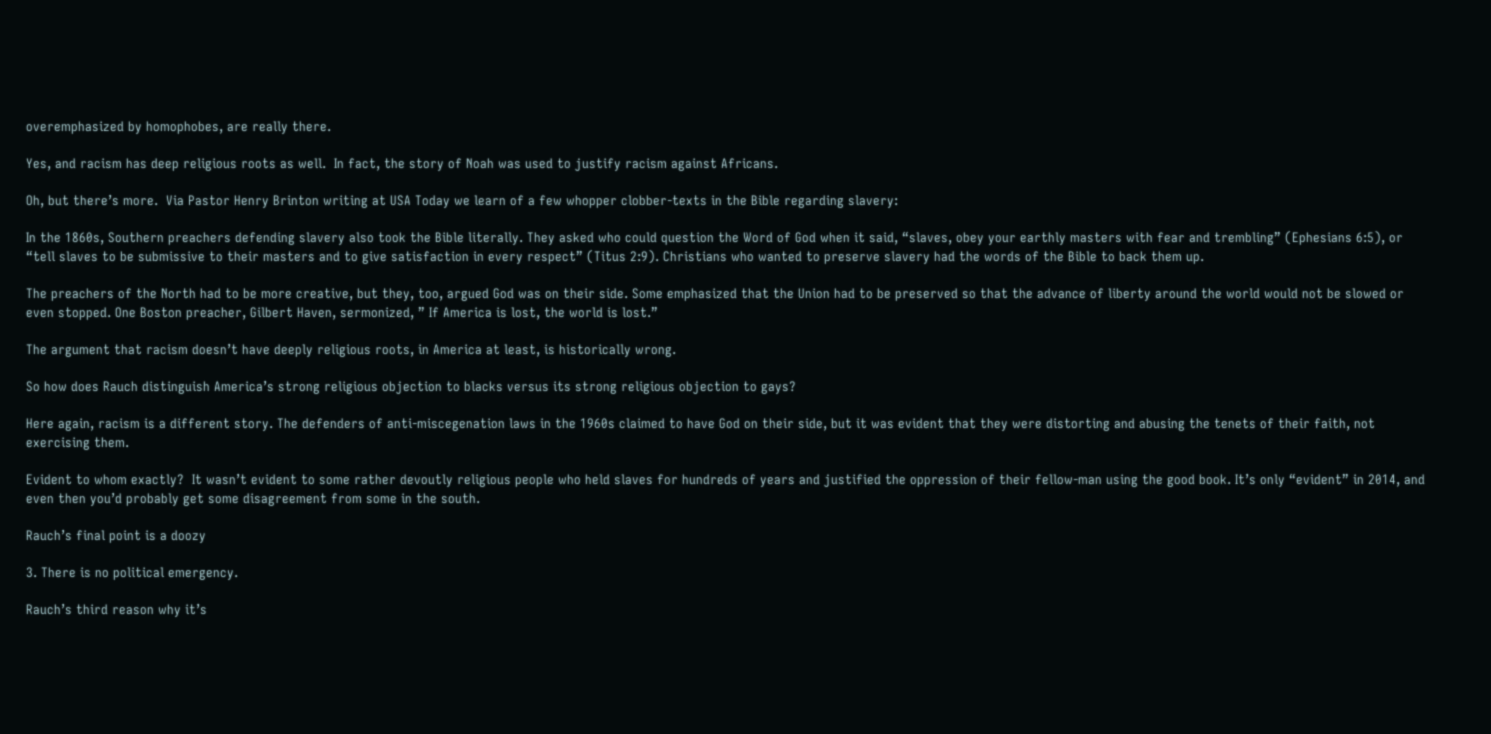overemphasized by homophobes, are really there.

Yes, and racism has deep religious roots as well.  In fact, the story of Noah was used to justify racism against Africans.

Oh, but there’s more.  Via Pastor Henry Brinton writing at USA Today we learn of a few whopper clobber-texts in the Bible regarding slavery:

In the 1860s, Southern preachers defending slavery also took the Bible literally. They asked who could question the Word of God when it said, “slaves, obey your earthly masters with fear and trembling” (Ephesians 6:5), or “tell slaves to be submissive to their masters and to give satisfaction in every respect” (Titus 2:9). Christians who wanted to preserve slavery had the words of the Bible to back them up.

The preachers of the North had to be more creative, but they, too, argued God was on their side. Some emphasized that the Union had to be preserved so that the advance of liberty around the world would not be slowed or even stopped. One Boston preacher, Gilbert Haven, sermonized, ” If America is lost, the world is lost.”

The argument that racism doesn’t have deeply religious roots, in America at least, is historically wrong.

So how does Rauch distinguish America’s strong religious objection to blacks versus its strong religious objection to gays?

Here again, racism is a different story. The defenders of anti-miscegenation laws in the 1960s claimed to have God on their side, but it was evident that they were distorting and abusing the tenets of their faith, not exercising them.

Evident to whom exactly?  It wasn’t evident to some rather devoutly religious people who held slaves for hundreds of years and justified the oppression of their fellow-man using the good book. It’s only “evident” in 2014, and even then you’d probably get some disagreement from some in the south.

Rauch’s final point is a doozy

3. There is no political emergency.

Rauch’s third reason why it’s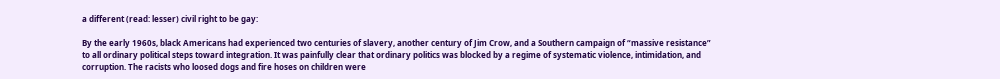a different (read: lesser) civil right to be gay:

By the early 1960s, black Americans had experienced two centuries of slavery, another century of Jim Crow, and a Southern campaign of “massive resistance” to all ordinary political steps toward integration. It was painfully clear that ordinary politics was blocked by a regime of systematic violence, intimidation, and corruption. The racists who loosed dogs and fire hoses on children were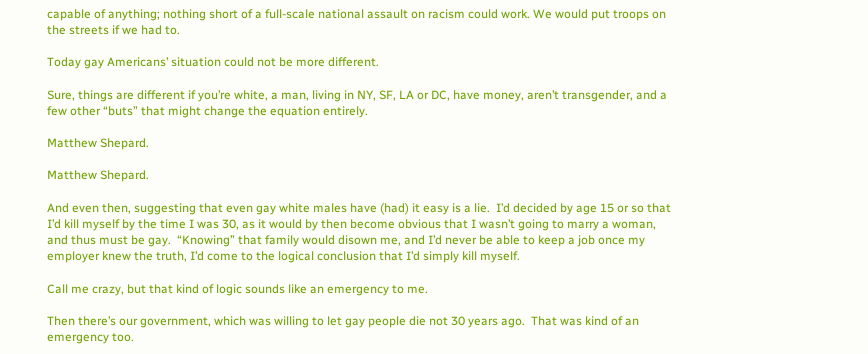capable of anything; nothing short of a full-scale national assault on racism could work. We would put troops on the streets if we had to.

Today gay Americans’ situation could not be more different.

Sure, things are different if you’re white, a man, living in NY, SF, LA or DC, have money, aren’t transgender, and a few other “buts” that might change the equation entirely.

Matthew Shepard.

Matthew Shepard.

And even then, suggesting that even gay white males have (had) it easy is a lie.  I’d decided by age 15 or so that I’d kill myself by the time I was 30, as it would by then become obvious that I wasn’t going to marry a woman, and thus must be gay.  “Knowing” that family would disown me, and I’d never be able to keep a job once my employer knew the truth, I’d come to the logical conclusion that I’d simply kill myself.

Call me crazy, but that kind of logic sounds like an emergency to me.

Then there’s our government, which was willing to let gay people die not 30 years ago.  That was kind of an emergency too.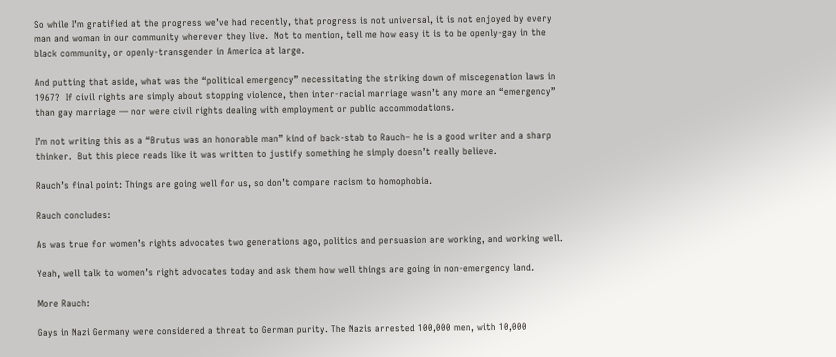So while I’m gratified at the progress we’ve had recently, that progress is not universal, it is not enjoyed by every man and woman in our community wherever they live.  Not to mention, tell me how easy it is to be openly-gay in the black community, or openly-transgender in America at large.

And putting that aside, what was the “political emergency” necessitating the striking down of miscegenation laws in 1967?  If civil rights are simply about stopping violence, then inter-racial marriage wasn’t any more an “emergency” than gay marriage — nor were civil rights dealing with employment or public accommodations.

I’m not writing this as a “Brutus was an honorable man” kind of back-stab to Rauch– he is a good writer and a sharp thinker.  But this piece reads like it was written to justify something he simply doesn’t really believe.

Rauch’s final point: Things are going well for us, so don’t compare racism to homophobia.

Rauch concludes:

As was true for women’s rights advocates two generations ago, politics and persuasion are working, and working well.

Yeah, well talk to women’s right advocates today and ask them how well things are going in non-emergency land.

More Rauch:

Gays in Nazi Germany were considered a threat to German purity. The Nazis arrested 100,000 men, with 10,000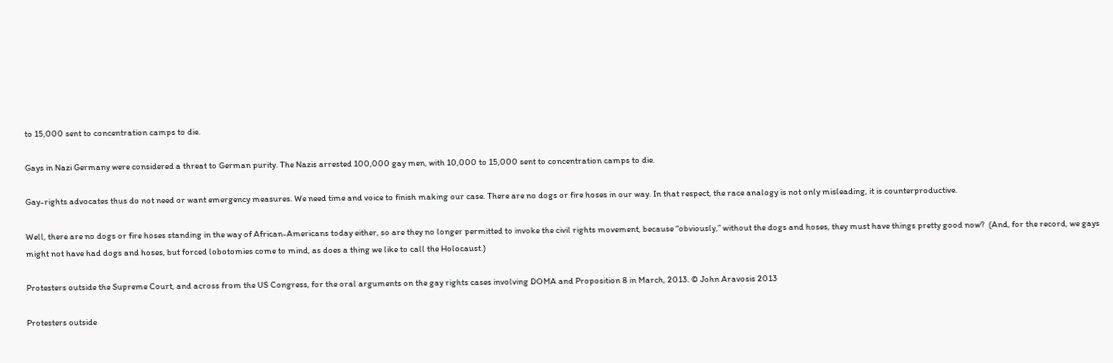to 15,000 sent to concentration camps to die.

Gays in Nazi Germany were considered a threat to German purity. The Nazis arrested 100,000 gay men, with 10,000 to 15,000 sent to concentration camps to die.

Gay-rights advocates thus do not need or want emergency measures. We need time and voice to finish making our case. There are no dogs or fire hoses in our way. In that respect, the race analogy is not only misleading, it is counterproductive.

Well, there are no dogs or fire hoses standing in the way of African-Americans today either, so are they no longer permitted to invoke the civil rights movement, because “obviously,” without the dogs and hoses, they must have things pretty good now?  (And, for the record, we gays might not have had dogs and hoses, but forced lobotomies come to mind, as does a thing we like to call the Holocaust.)

Protesters outside the Supreme Court, and across from the US Congress, for the oral arguments on the gay rights cases involving DOMA and Proposition 8 in March, 2013. © John Aravosis 2013

Protesters outside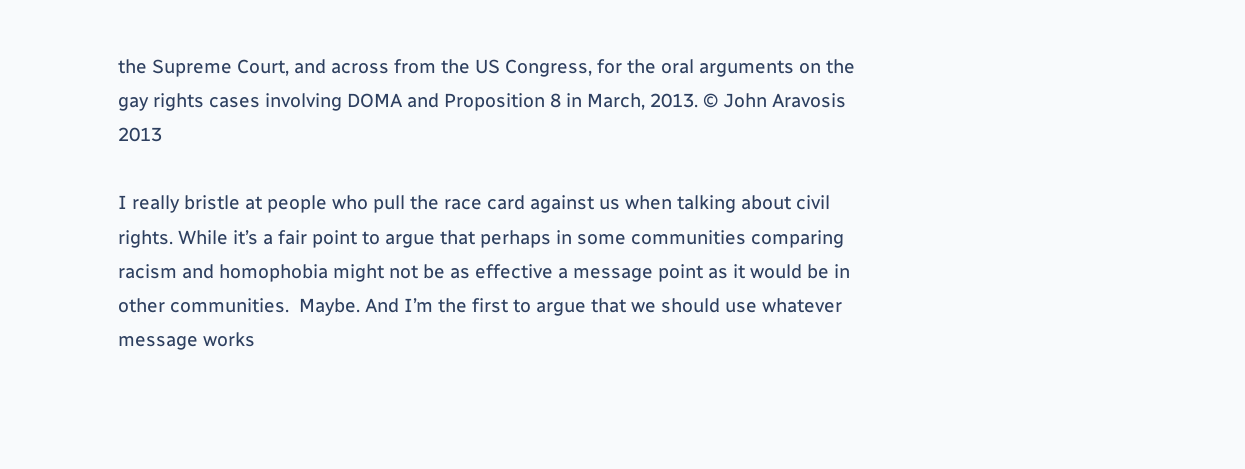the Supreme Court, and across from the US Congress, for the oral arguments on the gay rights cases involving DOMA and Proposition 8 in March, 2013. © John Aravosis 2013

I really bristle at people who pull the race card against us when talking about civil rights. While it’s a fair point to argue that perhaps in some communities comparing racism and homophobia might not be as effective a message point as it would be in other communities.  Maybe. And I’m the first to argue that we should use whatever message works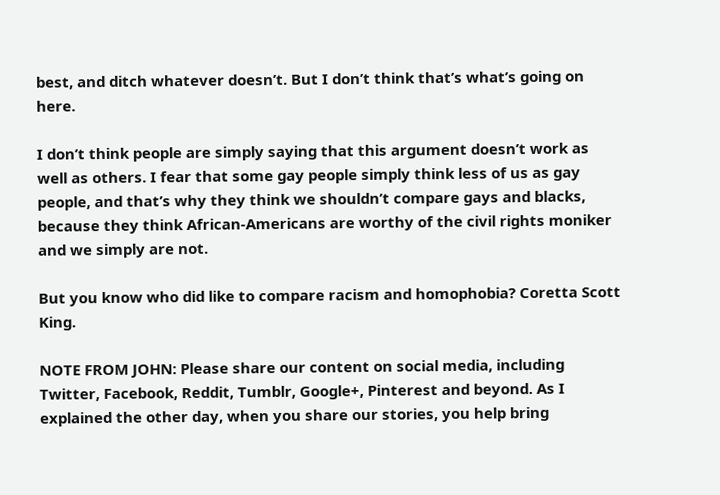best, and ditch whatever doesn’t. But I don’t think that’s what’s going on here.

I don’t think people are simply saying that this argument doesn’t work as well as others. I fear that some gay people simply think less of us as gay people, and that’s why they think we shouldn’t compare gays and blacks, because they think African-Americans are worthy of the civil rights moniker and we simply are not.

But you know who did like to compare racism and homophobia? Coretta Scott King.

NOTE FROM JOHN: Please share our content on social media, including Twitter, Facebook, Reddit, Tumblr, Google+, Pinterest and beyond. As I explained the other day, when you share our stories, you help bring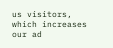us visitors, which increases our ad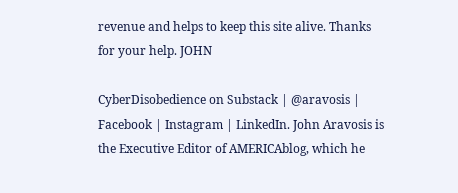revenue and helps to keep this site alive. Thanks for your help. JOHN

CyberDisobedience on Substack | @aravosis | Facebook | Instagram | LinkedIn. John Aravosis is the Executive Editor of AMERICAblog, which he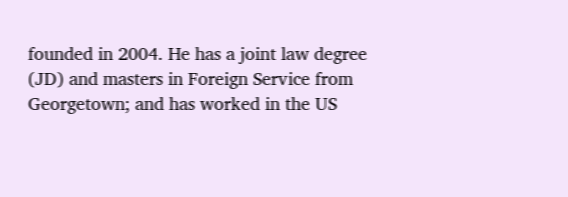founded in 2004. He has a joint law degree (JD) and masters in Foreign Service from Georgetown; and has worked in the US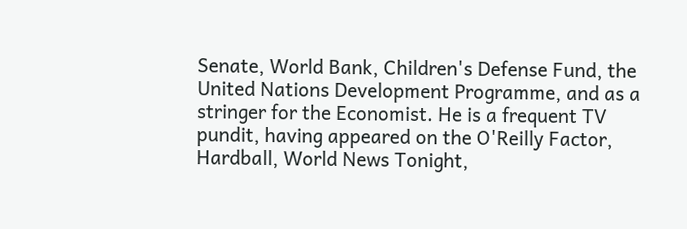Senate, World Bank, Children's Defense Fund, the United Nations Development Programme, and as a stringer for the Economist. He is a frequent TV pundit, having appeared on the O'Reilly Factor, Hardball, World News Tonight,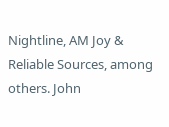Nightline, AM Joy & Reliable Sources, among others. John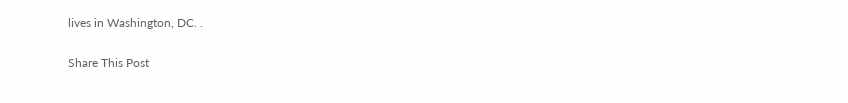lives in Washington, DC. .

Share This Post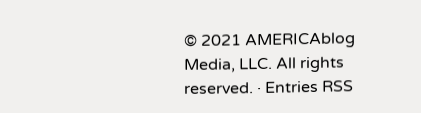© 2021 AMERICAblog Media, LLC. All rights reserved. · Entries RSS